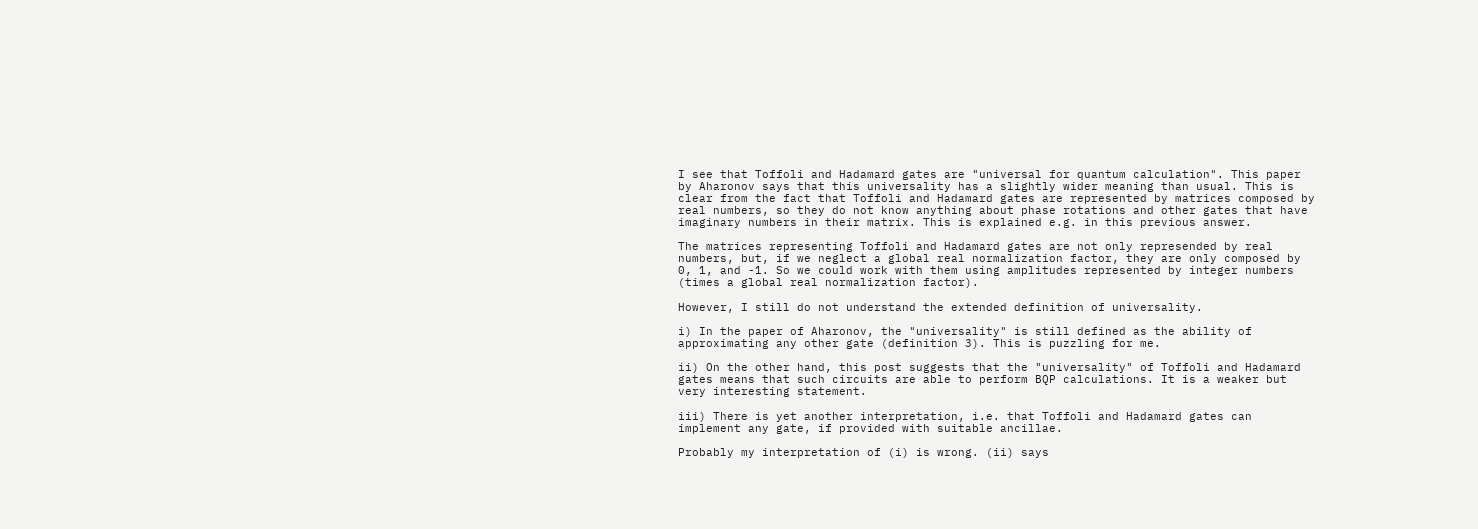I see that Toffoli and Hadamard gates are "universal for quantum calculation". This paper by Aharonov says that this universality has a slightly wider meaning than usual. This is clear from the fact that Toffoli and Hadamard gates are represented by matrices composed by real numbers, so they do not know anything about phase rotations and other gates that have imaginary numbers in their matrix. This is explained e.g. in this previous answer.

The matrices representing Toffoli and Hadamard gates are not only represended by real numbers, but, if we neglect a global real normalization factor, they are only composed by 0, 1, and -1. So we could work with them using amplitudes represented by integer numbers (times a global real normalization factor).

However, I still do not understand the extended definition of universality.

i) In the paper of Aharonov, the "universality" is still defined as the ability of approximating any other gate (definition 3). This is puzzling for me.

ii) On the other hand, this post suggests that the "universality" of Toffoli and Hadamard gates means that such circuits are able to perform BQP calculations. It is a weaker but very interesting statement.

iii) There is yet another interpretation, i.e. that Toffoli and Hadamard gates can implement any gate, if provided with suitable ancillae.

Probably my interpretation of (i) is wrong. (ii) says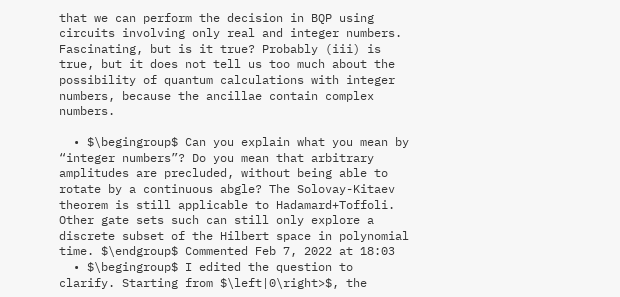that we can perform the decision in BQP using circuits involving only real and integer numbers. Fascinating, but is it true? Probably (iii) is true, but it does not tell us too much about the possibility of quantum calculations with integer numbers, because the ancillae contain complex numbers.

  • $\begingroup$ Can you explain what you mean by “integer numbers”? Do you mean that arbitrary amplitudes are precluded, without being able to rotate by a continuous abgle? The Solovay-Kitaev theorem is still applicable to Hadamard+Toffoli. Other gate sets such can still only explore a discrete subset of the Hilbert space in polynomial time. $\endgroup$ Commented Feb 7, 2022 at 18:03
  • $\begingroup$ I edited the question to clarify. Starting from $\left|0\right>$, the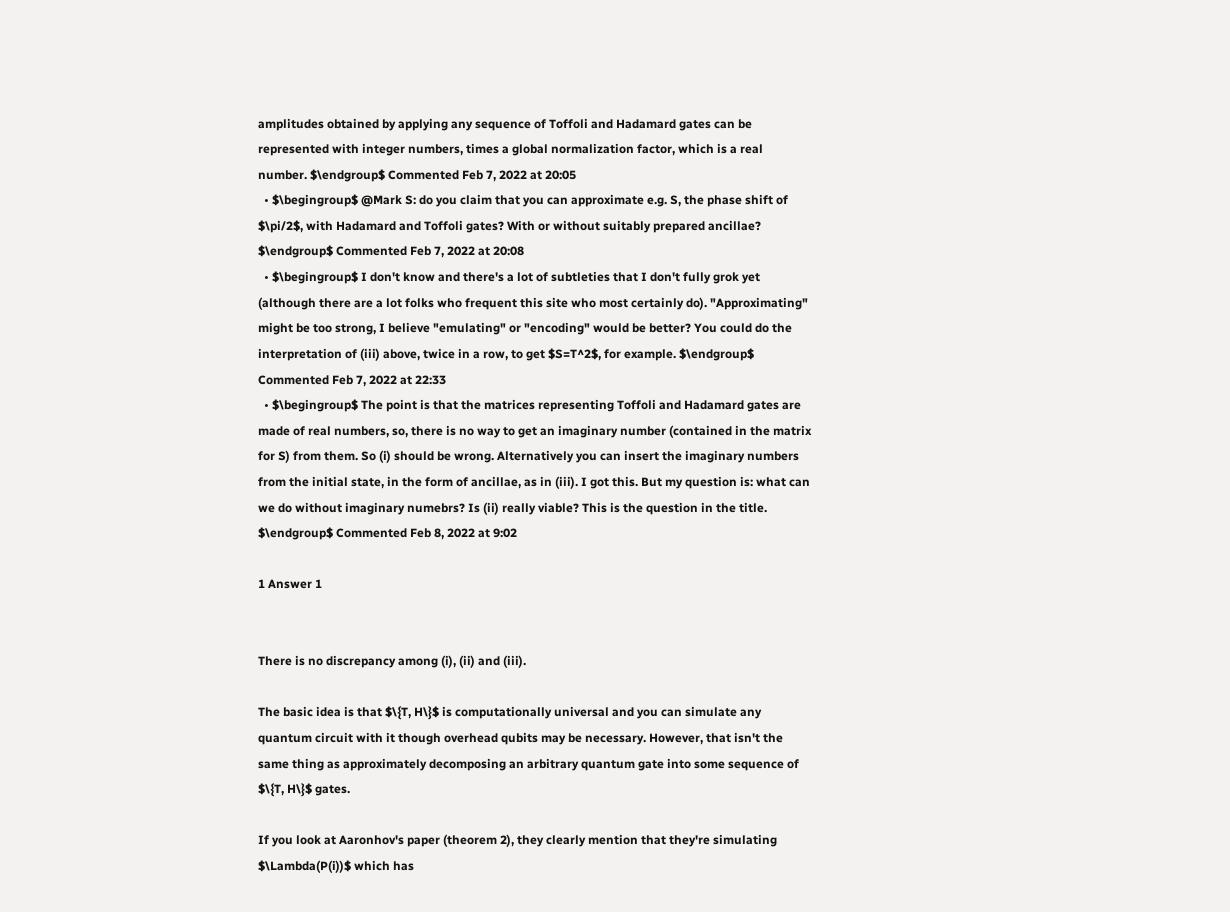amplitudes obtained by applying any sequence of Toffoli and Hadamard gates can be represented with integer numbers, times a global normalization factor, which is a real number. $\endgroup$ Commented Feb 7, 2022 at 20:05
  • $\begingroup$ @Mark S: do you claim that you can approximate e.g. S, the phase shift of $\pi/2$, with Hadamard and Toffoli gates? With or without suitably prepared ancillae? $\endgroup$ Commented Feb 7, 2022 at 20:08
  • $\begingroup$ I don't know and there's a lot of subtleties that I don't fully grok yet (although there are a lot folks who frequent this site who most certainly do). "Approximating" might be too strong, I believe "emulating" or "encoding" would be better? You could do the interpretation of (iii) above, twice in a row, to get $S=T^2$, for example. $\endgroup$ Commented Feb 7, 2022 at 22:33
  • $\begingroup$ The point is that the matrices representing Toffoli and Hadamard gates are made of real numbers, so, there is no way to get an imaginary number (contained in the matrix for S) from them. So (i) should be wrong. Alternatively you can insert the imaginary numbers from the initial state, in the form of ancillae, as in (iii). I got this. But my question is: what can we do without imaginary numebrs? Is (ii) really viable? This is the question in the title. $\endgroup$ Commented Feb 8, 2022 at 9:02

1 Answer 1


There is no discrepancy among (i), (ii) and (iii).

The basic idea is that $\{T, H\}$ is computationally universal and you can simulate any quantum circuit with it though overhead qubits may be necessary. However, that isn't the same thing as approximately decomposing an arbitrary quantum gate into some sequence of $\{T, H\}$ gates.

If you look at Aaronhov's paper (theorem 2), they clearly mention that they're simulating $\Lambda(P(i))$ which has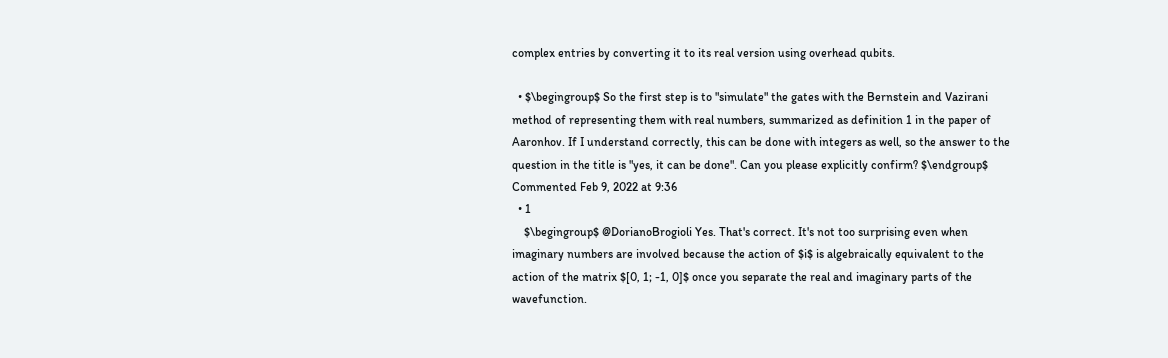complex entries by converting it to its real version using overhead qubits.

  • $\begingroup$ So the first step is to "simulate" the gates with the Bernstein and Vazirani method of representing them with real numbers, summarized as definition 1 in the paper of Aaronhov. If I understand correctly, this can be done with integers as well, so the answer to the question in the title is "yes, it can be done". Can you please explicitly confirm? $\endgroup$ Commented Feb 9, 2022 at 9:36
  • 1
    $\begingroup$ @DorianoBrogioli Yes. That's correct. It's not too surprising even when imaginary numbers are involved because the action of $i$ is algebraically equivalent to the action of the matrix $[0, 1; -1, 0]$ once you separate the real and imaginary parts of the wavefunction.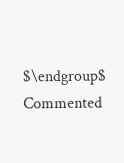$\endgroup$ Commented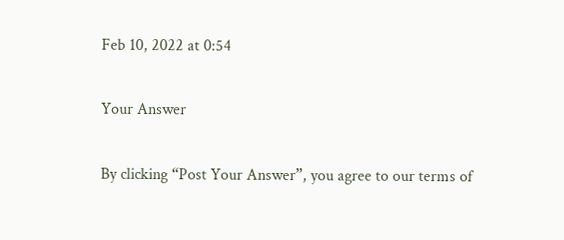Feb 10, 2022 at 0:54

Your Answer

By clicking “Post Your Answer”, you agree to our terms of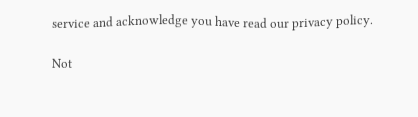service and acknowledge you have read our privacy policy.

Not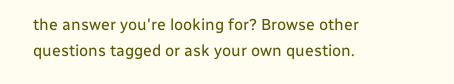the answer you're looking for? Browse other questions tagged or ask your own question.